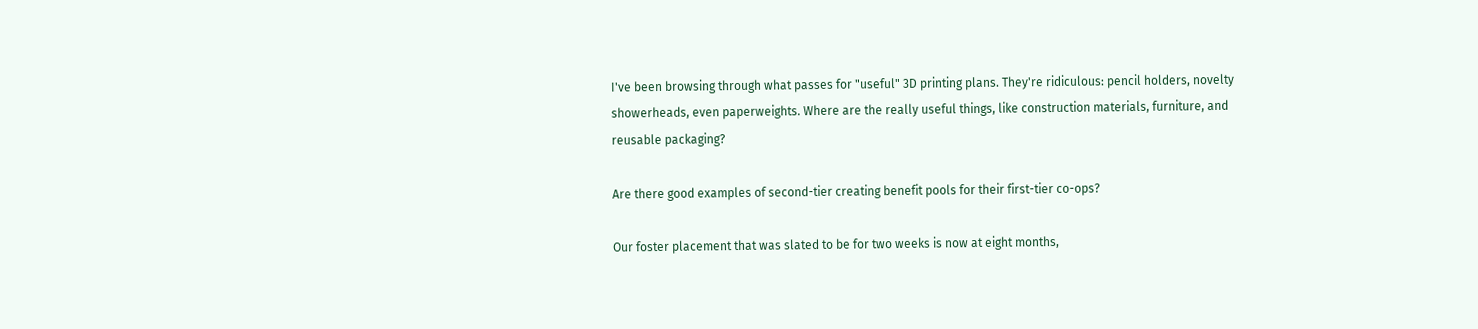I've been browsing through what passes for "useful" 3D printing plans. They're ridiculous: pencil holders, novelty showerheads, even paperweights. Where are the really useful things, like construction materials, furniture, and reusable packaging?

Are there good examples of second-tier creating benefit pools for their first-tier co-ops?

Our foster placement that was slated to be for two weeks is now at eight months,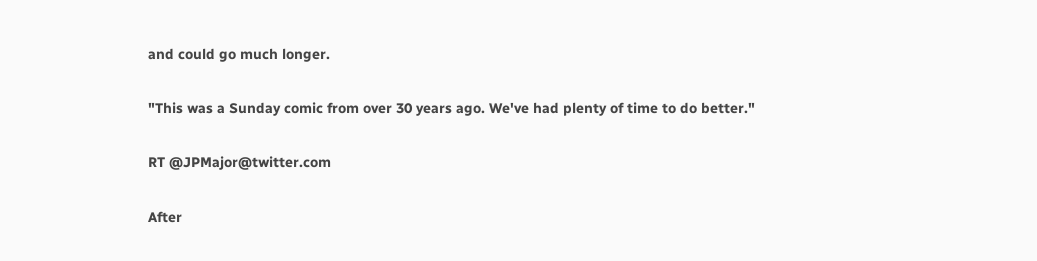and could go much longer.

"This was a Sunday comic from over 30 years ago. We've had plenty of time to do better."

RT @JPMajor@twitter.com

After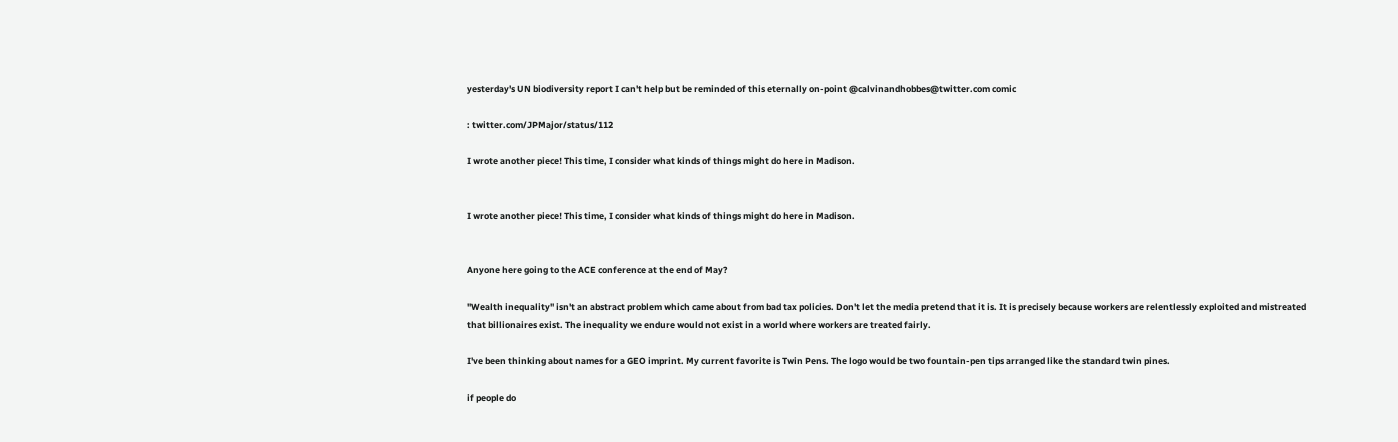yesterday's UN biodiversity report I can't help but be reminded of this eternally on-point @calvinandhobbes@twitter.com comic

: twitter.com/JPMajor/status/112

I wrote another piece! This time, I consider what kinds of things might do here in Madison.


I wrote another piece! This time, I consider what kinds of things might do here in Madison.


Anyone here going to the ACE conference at the end of May?

"Wealth inequality" isn't an abstract problem which came about from bad tax policies. Don't let the media pretend that it is. It is precisely because workers are relentlessly exploited and mistreated that billionaires exist. The inequality we endure would not exist in a world where workers are treated fairly.

I've been thinking about names for a GEO imprint. My current favorite is Twin Pens. The logo would be two fountain-pen tips arranged like the standard twin pines.

if people do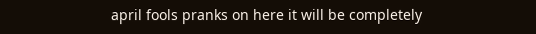april fools pranks on here it will be completely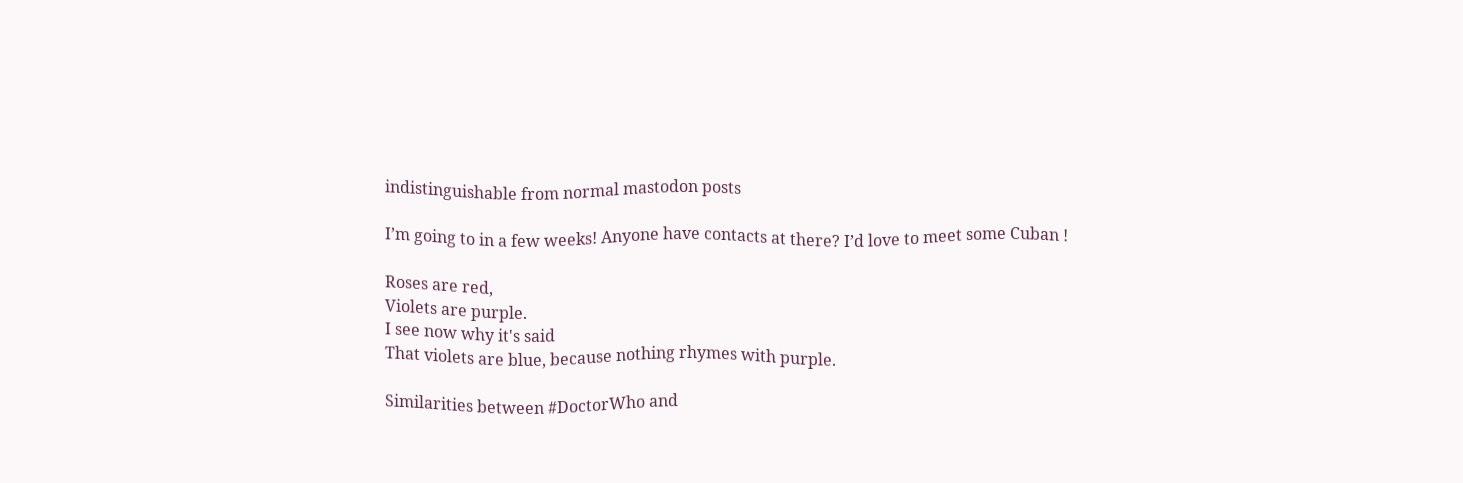indistinguishable from normal mastodon posts

I’m going to in a few weeks! Anyone have contacts at there? I’d love to meet some Cuban !

Roses are red,
Violets are purple.
I see now why it's said
That violets are blue, because nothing rhymes with purple.

Similarities between #DoctorWho and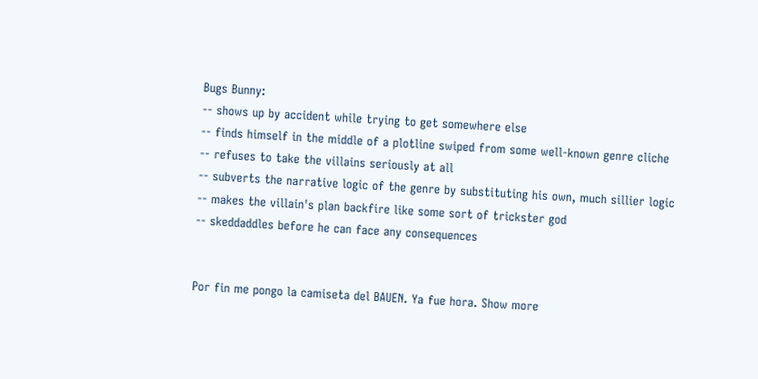Bugs Bunny:
-- shows up by accident while trying to get somewhere else
-- finds himself in the middle of a plotline swiped from some well-known genre cliche
-- refuses to take the villains seriously at all
-- subverts the narrative logic of the genre by substituting his own, much sillier logic
-- makes the villain's plan backfire like some sort of trickster god
-- skeddaddles before he can face any consequences


Por fin me pongo la camiseta del BAUEN. Ya fue hora. Show more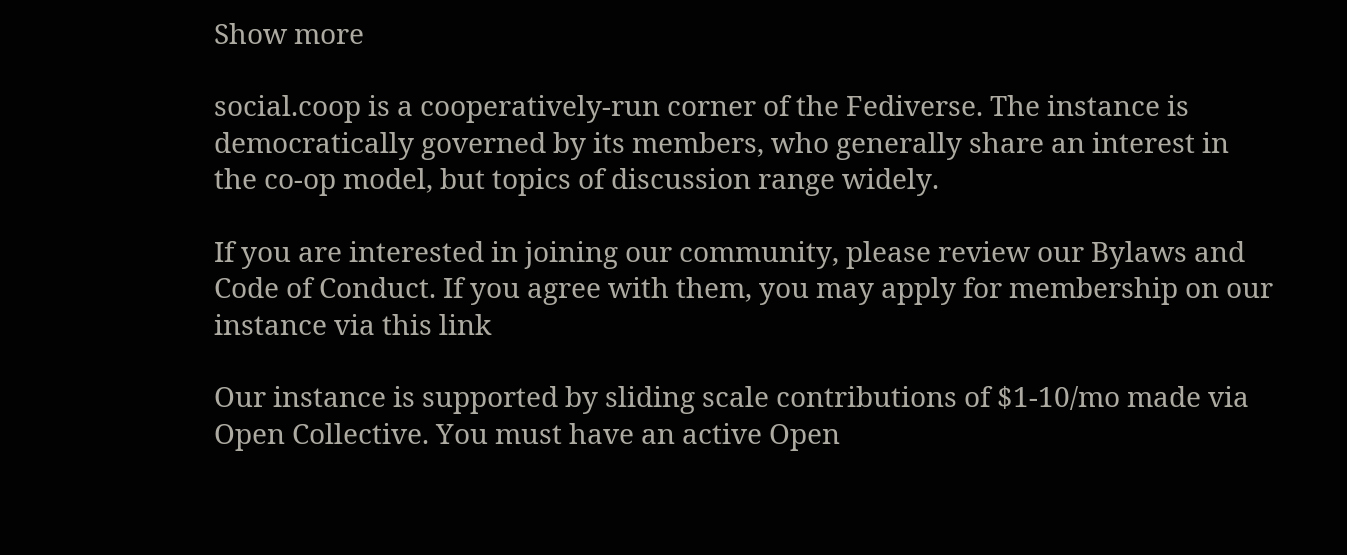Show more

social.coop is a cooperatively-run corner of the Fediverse. The instance is democratically governed by its members, who generally share an interest in the co-op model, but topics of discussion range widely.

If you are interested in joining our community, please review our Bylaws and Code of Conduct. If you agree with them, you may apply for membership on our instance via this link

Our instance is supported by sliding scale contributions of $1-10/mo made via Open Collective. You must have an active Open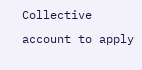Collective account to apply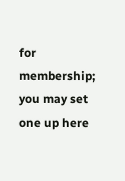for membership; you may set one up here